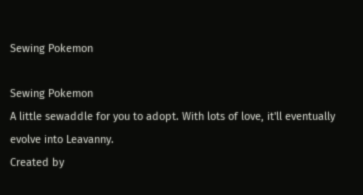Sewing Pokemon

Sewing Pokemon
A little sewaddle for you to adopt. With lots of love, it'll eventually evolve into Leavanny.
Created by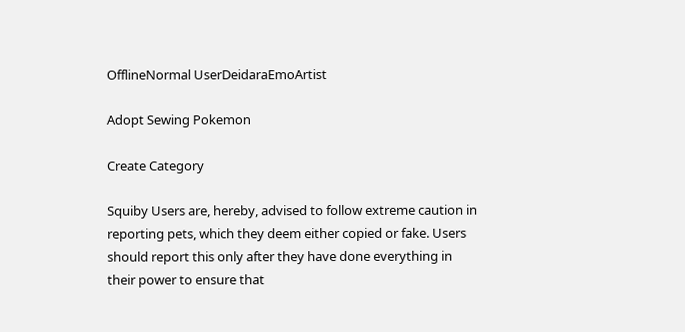OfflineNormal UserDeidaraEmoArtist

Adopt Sewing Pokemon

Create Category

Squiby Users are, hereby, advised to follow extreme caution in reporting pets, which they deem either copied or fake. Users should report this only after they have done everything in their power to ensure that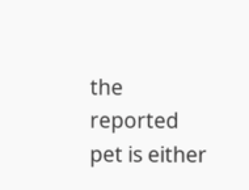the reported pet is either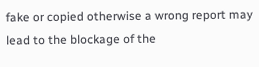fake or copied otherwise a wrong report may lead to the blockage of the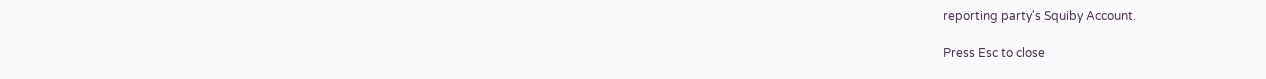reporting party's Squiby Account.

Press Esc to close